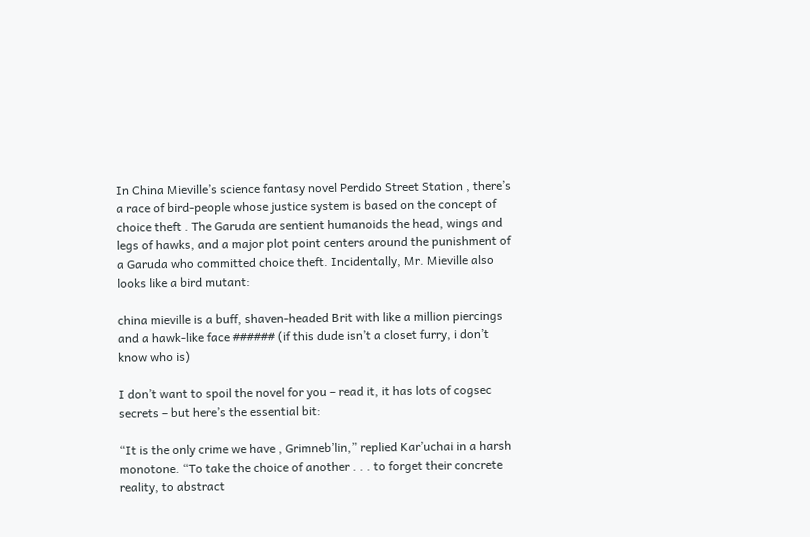In China Mieville’s science fantasy novel Perdido Street Station , there’s a race of bird-people whose justice system is based on the concept of choice theft . The Garuda are sentient humanoids the head, wings and legs of hawks, and a major plot point centers around the punishment of a Garuda who committed choice theft. Incidentally, Mr. Mieville also looks like a bird mutant:

china mieville is a buff, shaven-headed Brit with like a million piercings and a hawk-like face ###### (if this dude isn’t a closet furry, i don’t know who is)

I don’t want to spoil the novel for you – read it, it has lots of cogsec secrets – but here’s the essential bit:

“It is the only crime we have , Grimneb’lin,” replied Kar’uchai in a harsh monotone. “To take the choice of another . . . to forget their concrete reality, to abstract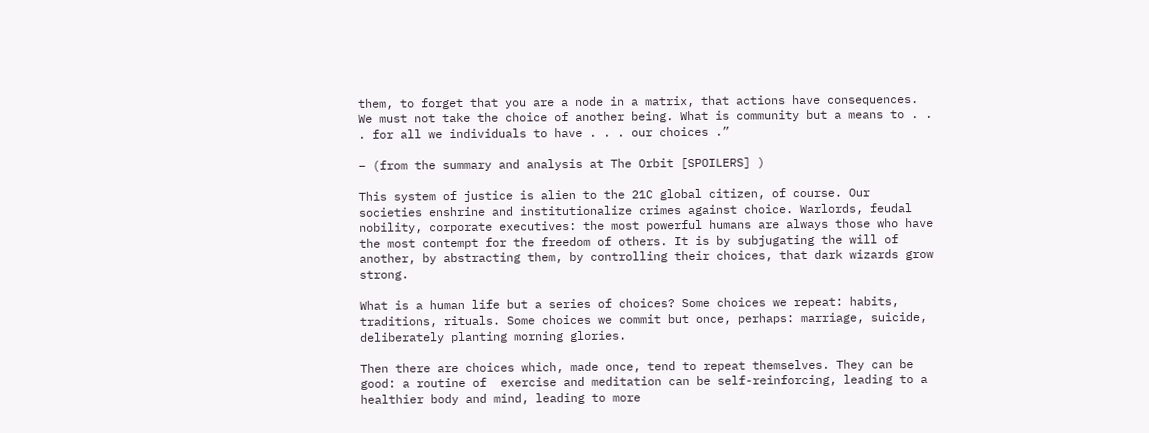them, to forget that you are a node in a matrix, that actions have consequences. We must not take the choice of another being. What is community but a means to . . . for all we individuals to have . . . our choices .”

– (from the summary and analysis at The Orbit [SPOILERS] )

This system of justice is alien to the 21C global citizen, of course. Our societies enshrine and institutionalize crimes against choice. Warlords, feudal nobility, corporate executives: the most powerful humans are always those who have the most contempt for the freedom of others. It is by subjugating the will of another, by abstracting them, by controlling their choices, that dark wizards grow strong.

What is a human life but a series of choices? Some choices we repeat: habits, traditions, rituals. Some choices we commit but once, perhaps: marriage, suicide, deliberately planting morning glories.

Then there are choices which, made once, tend to repeat themselves. They can be good: a routine of  exercise and meditation can be self-reinforcing, leading to a healthier body and mind, leading to more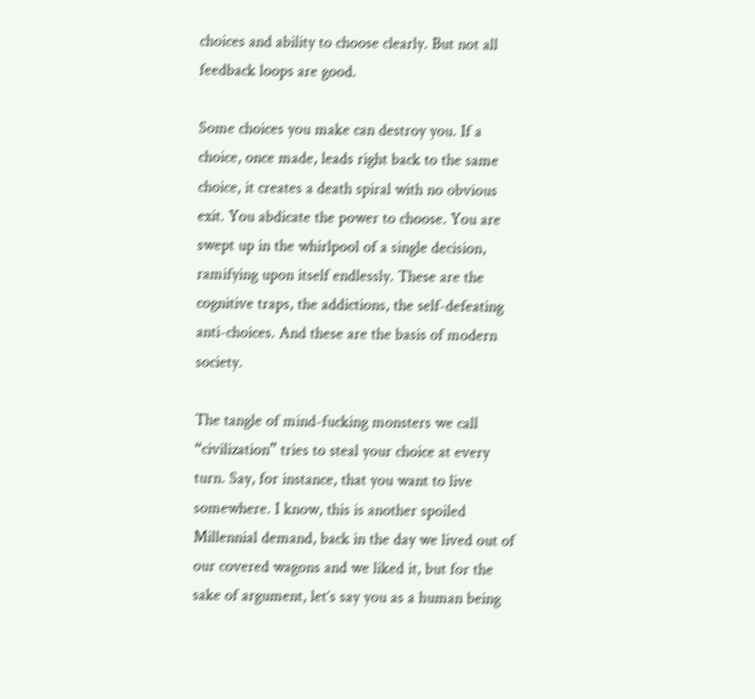choices and ability to choose clearly. But not all feedback loops are good.

Some choices you make can destroy you. If a choice, once made, leads right back to the same choice, it creates a death spiral with no obvious exit. You abdicate the power to choose. You are swept up in the whirlpool of a single decision, ramifying upon itself endlessly. These are the cognitive traps, the addictions, the self-defeating anti-choices. And these are the basis of modern society.

The tangle of mind-fucking monsters we call “civilization” tries to steal your choice at every turn. Say, for instance, that you want to live somewhere. I know, this is another spoiled Millennial demand, back in the day we lived out of our covered wagons and we liked it, but for the sake of argument, let’s say you as a human being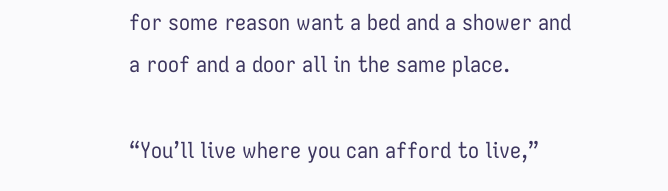for some reason want a bed and a shower and a roof and a door all in the same place.

“You’ll live where you can afford to live,”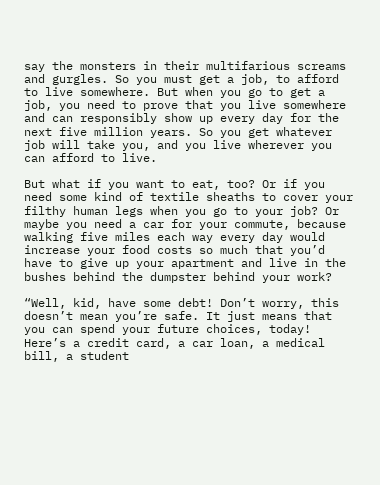say the monsters in their multifarious screams and gurgles. So you must get a job, to afford to live somewhere. But when you go to get a job, you need to prove that you live somewhere and can responsibly show up every day for the next five million years. So you get whatever job will take you, and you live wherever you can afford to live.

But what if you want to eat, too? Or if you need some kind of textile sheaths to cover your filthy human legs when you go to your job? Or maybe you need a car for your commute, because walking five miles each way every day would increase your food costs so much that you’d have to give up your apartment and live in the bushes behind the dumpster behind your work?

“Well, kid, have some debt! Don’t worry, this doesn’t mean you’re safe. It just means that you can spend your future choices, today! Here’s a credit card, a car loan, a medical bill, a student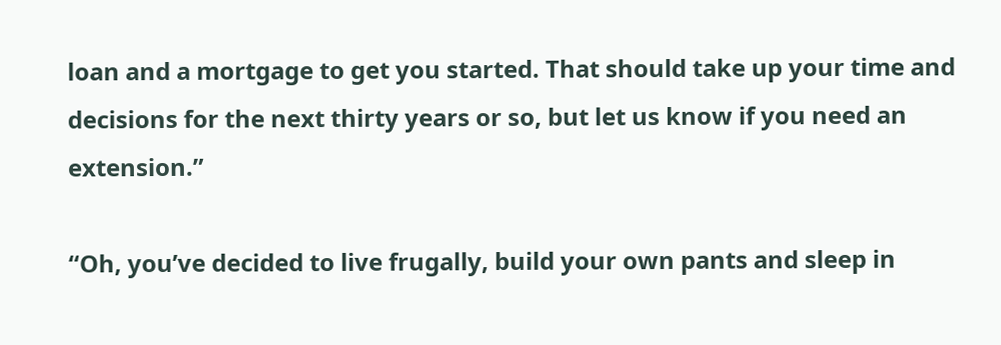loan and a mortgage to get you started. That should take up your time and decisions for the next thirty years or so, but let us know if you need an extension.”

“Oh, you’ve decided to live frugally, build your own pants and sleep in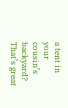a tent in your cousin’s backyard? That’s great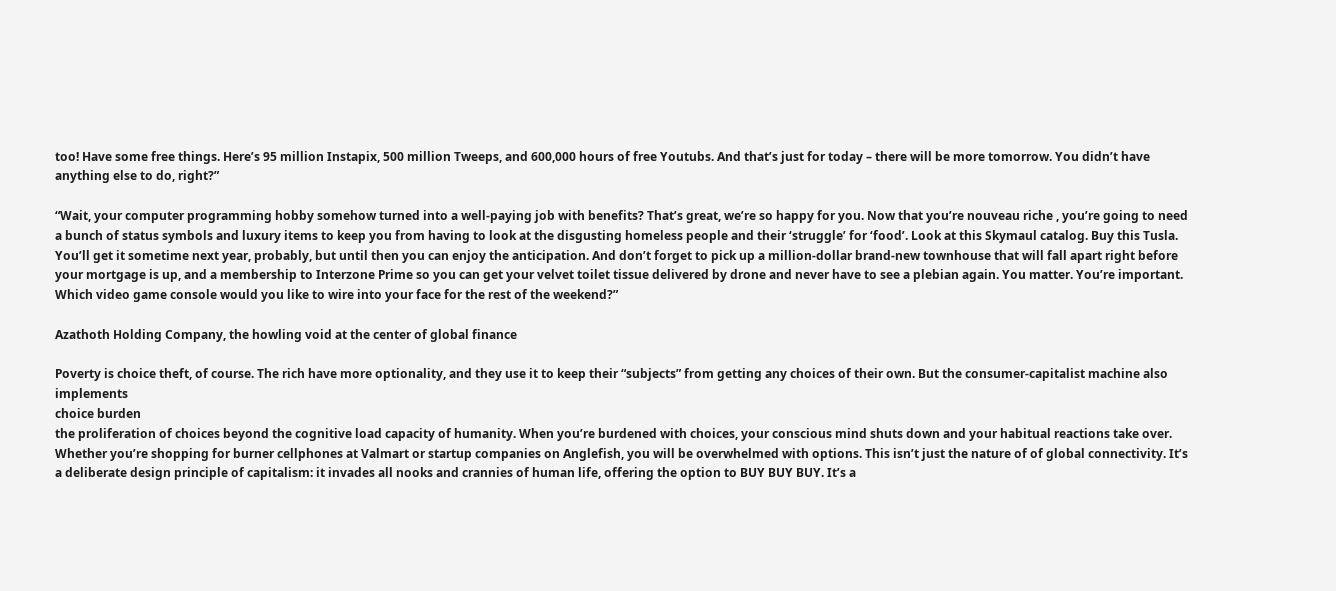too! Have some free things. Here’s 95 million Instapix, 500 million Tweeps, and 600,000 hours of free Youtubs. And that’s just for today – there will be more tomorrow. You didn’t have anything else to do, right?”

“Wait, your computer programming hobby somehow turned into a well-paying job with benefits? That’s great, we’re so happy for you. Now that you’re nouveau riche , you’re going to need a bunch of status symbols and luxury items to keep you from having to look at the disgusting homeless people and their ‘struggle’ for ‘food’. Look at this Skymaul catalog. Buy this Tusla. You’ll get it sometime next year, probably, but until then you can enjoy the anticipation. And don’t forget to pick up a million-dollar brand-new townhouse that will fall apart right before your mortgage is up, and a membership to Interzone Prime so you can get your velvet toilet tissue delivered by drone and never have to see a plebian again. You matter. You’re important. Which video game console would you like to wire into your face for the rest of the weekend?”

Azathoth Holding Company, the howling void at the center of global finance

Poverty is choice theft, of course. The rich have more optionality, and they use it to keep their “subjects” from getting any choices of their own. But the consumer-capitalist machine also implements
choice burden
the proliferation of choices beyond the cognitive load capacity of humanity. When you’re burdened with choices, your conscious mind shuts down and your habitual reactions take over. Whether you’re shopping for burner cellphones at Valmart or startup companies on Anglefish, you will be overwhelmed with options. This isn’t just the nature of of global connectivity. It’s a deliberate design principle of capitalism: it invades all nooks and crannies of human life, offering the option to BUY BUY BUY. It’s a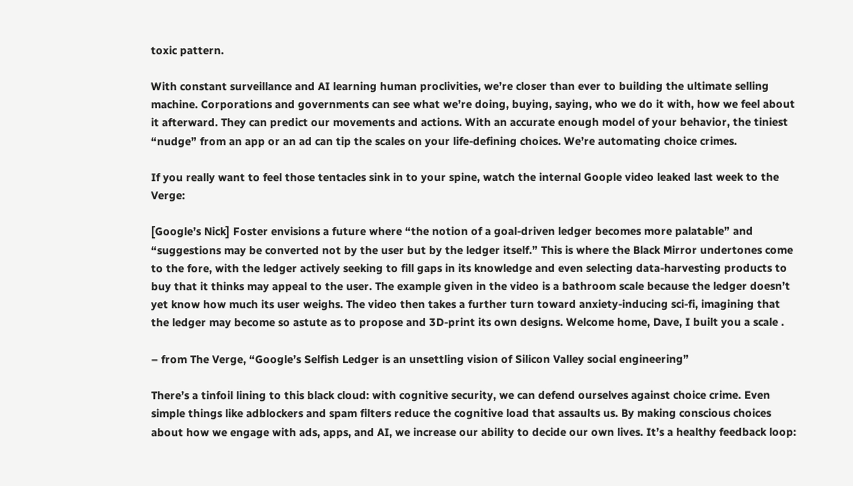toxic pattern.

With constant surveillance and AI learning human proclivities, we’re closer than ever to building the ultimate selling machine. Corporations and governments can see what we’re doing, buying, saying, who we do it with, how we feel about it afterward. They can predict our movements and actions. With an accurate enough model of your behavior, the tiniest “nudge” from an app or an ad can tip the scales on your life-defining choices. We’re automating choice crimes.

If you really want to feel those tentacles sink in to your spine, watch the internal Goople video leaked last week to the Verge:

[Google’s Nick] Foster envisions a future where “the notion of a goal-driven ledger becomes more palatable” and “suggestions may be converted not by the user but by the ledger itself.” This is where the Black Mirror undertones come to the fore, with the ledger actively seeking to fill gaps in its knowledge and even selecting data-harvesting products to buy that it thinks may appeal to the user. The example given in the video is a bathroom scale because the ledger doesn’t yet know how much its user weighs. The video then takes a further turn toward anxiety-inducing sci-fi, imagining that the ledger may become so astute as to propose and 3D-print its own designs. Welcome home, Dave, I built you a scale .

– from The Verge, “Google’s Selfish Ledger is an unsettling vision of Silicon Valley social engineering”

There’s a tinfoil lining to this black cloud: with cognitive security, we can defend ourselves against choice crime. Even simple things like adblockers and spam filters reduce the cognitive load that assaults us. By making conscious choices about how we engage with ads, apps, and AI, we increase our ability to decide our own lives. It’s a healthy feedback loop: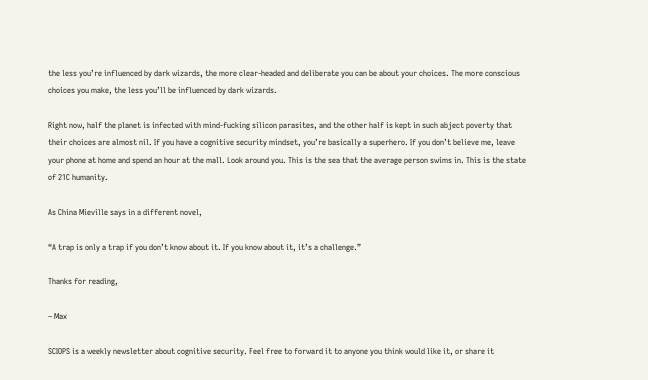the less you’re influenced by dark wizards, the more clear-headed and deliberate you can be about your choices. The more conscious choices you make, the less you’ll be influenced by dark wizards.

Right now, half the planet is infected with mind-fucking silicon parasites, and the other half is kept in such abject poverty that their choices are almost nil. If you have a cognitive security mindset, you’re basically a superhero. If you don’t believe me, leave your phone at home and spend an hour at the mall. Look around you. This is the sea that the average person swims in. This is the state of 21C humanity.

As China Mieville says in a different novel,

“A trap is only a trap if you don’t know about it. If you know about it, it’s a challenge.”

Thanks for reading,

– Max

SCIOPS is a weekly newsletter about cognitive security. Feel free to forward it to anyone you think would like it, or share it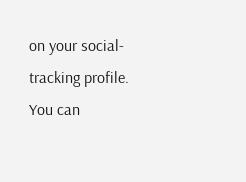on your social-tracking profile. You can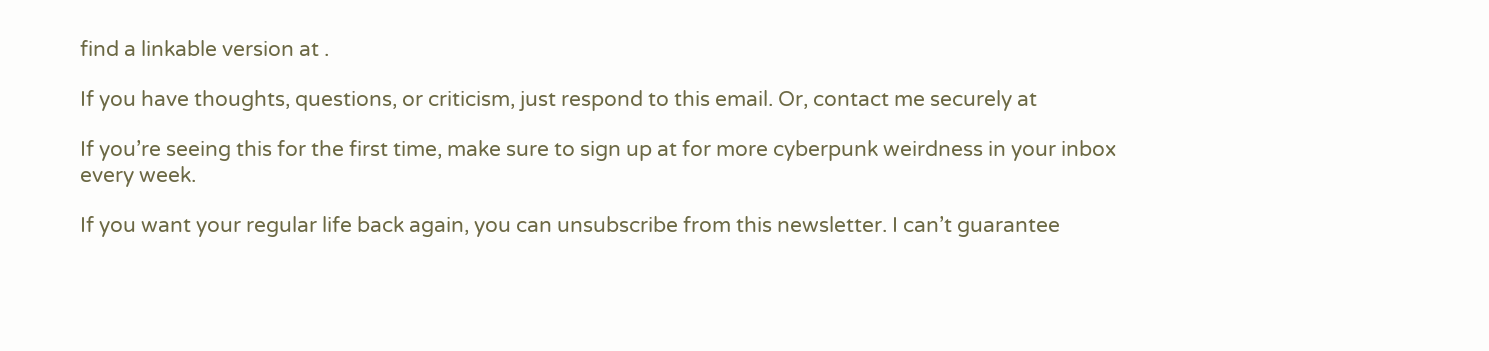find a linkable version at .

If you have thoughts, questions, or criticism, just respond to this email. Or, contact me securely at

If you’re seeing this for the first time, make sure to sign up at for more cyberpunk weirdness in your inbox every week.

If you want your regular life back again, you can unsubscribe from this newsletter. I can’t guarantee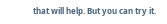that will help. But you can try it.